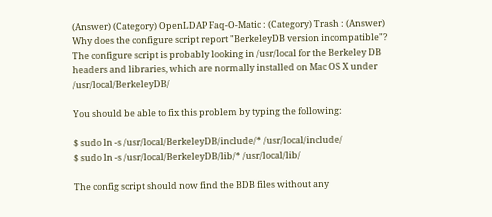(Answer) (Category) OpenLDAP Faq-O-Matic : (Category) Trash : (Answer) Why does the configure script report "BerkeleyDB version incompatible"?
The configure script is probably looking in /usr/local for the Berkeley DB headers and libraries, which are normally installed on Mac OS X under /usr/local/BerkeleyDB/

You should be able to fix this problem by typing the following:

$ sudo ln -s /usr/local/BerkeleyDB/include/* /usr/local/include/
$ sudo ln -s /usr/local/BerkeleyDB/lib/* /usr/local/lib/

The config script should now find the BDB files without any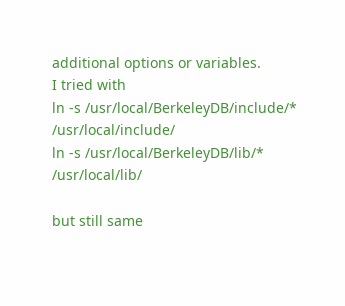additional options or variables.
I tried with
ln -s /usr/local/BerkeleyDB/include/* /usr/local/include/
ln -s /usr/local/BerkeleyDB/lib/* /usr/local/lib/

but still same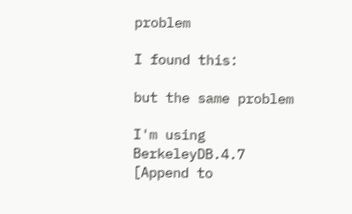problem

I found this:

but the same problem

I'm using BerkeleyDB.4.7
[Append to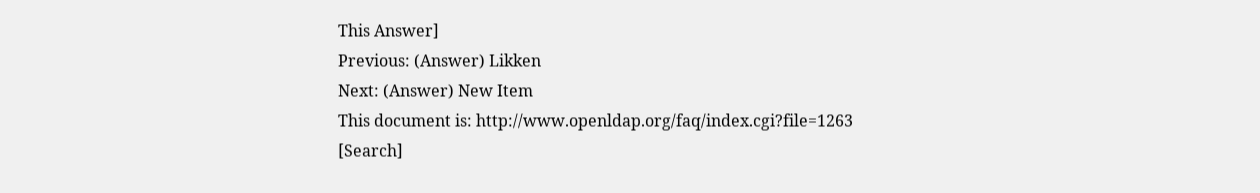This Answer]
Previous: (Answer) Likken
Next: (Answer) New Item
This document is: http://www.openldap.org/faq/index.cgi?file=1263
[Search]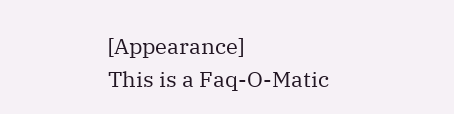[Appearance]
This is a Faq-O-Matic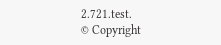2.721.test.
© Copyright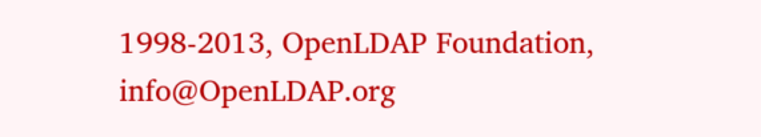1998-2013, OpenLDAP Foundation, info@OpenLDAP.org